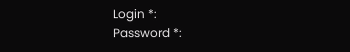Login *:
Password *: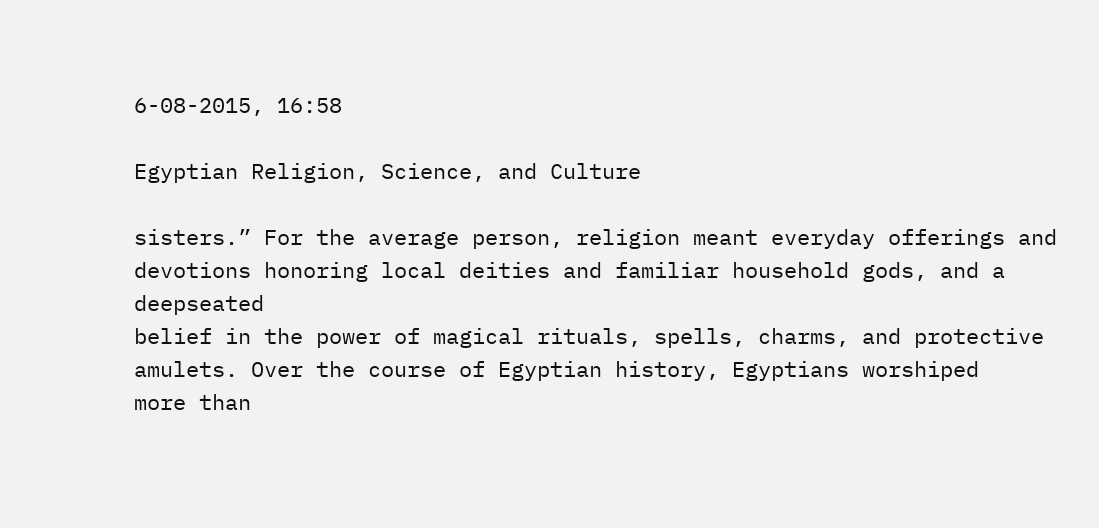6-08-2015, 16:58

Egyptian Religion, Science, and Culture

sisters.” For the average person, religion meant everyday offerings and
devotions honoring local deities and familiar household gods, and a deepseated
belief in the power of magical rituals, spells, charms, and protective
amulets. Over the course of Egyptian history, Egyptians worshiped
more than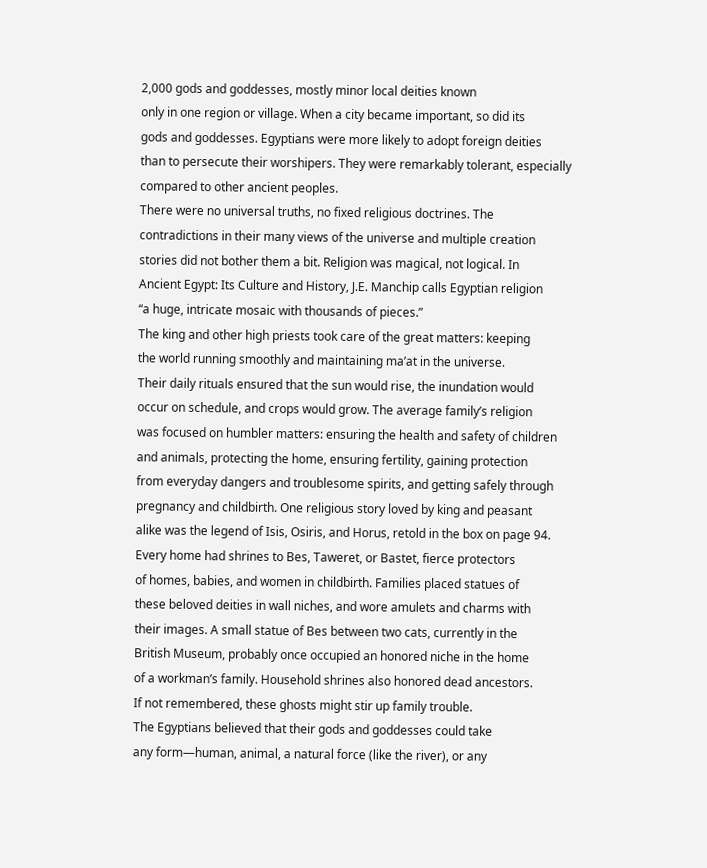2,000 gods and goddesses, mostly minor local deities known
only in one region or village. When a city became important, so did its
gods and goddesses. Egyptians were more likely to adopt foreign deities
than to persecute their worshipers. They were remarkably tolerant, especially
compared to other ancient peoples.
There were no universal truths, no fixed religious doctrines. The
contradictions in their many views of the universe and multiple creation
stories did not bother them a bit. Religion was magical, not logical. In
Ancient Egypt: Its Culture and History, J.E. Manchip calls Egyptian religion
“a huge, intricate mosaic with thousands of pieces.”
The king and other high priests took care of the great matters: keeping
the world running smoothly and maintaining ma’at in the universe.
Their daily rituals ensured that the sun would rise, the inundation would
occur on schedule, and crops would grow. The average family’s religion
was focused on humbler matters: ensuring the health and safety of children
and animals, protecting the home, ensuring fertility, gaining protection
from everyday dangers and troublesome spirits, and getting safely through
pregnancy and childbirth. One religious story loved by king and peasant
alike was the legend of Isis, Osiris, and Horus, retold in the box on page 94.
Every home had shrines to Bes, Taweret, or Bastet, fierce protectors
of homes, babies, and women in childbirth. Families placed statues of
these beloved deities in wall niches, and wore amulets and charms with
their images. A small statue of Bes between two cats, currently in the
British Museum, probably once occupied an honored niche in the home
of a workman’s family. Household shrines also honored dead ancestors.
If not remembered, these ghosts might stir up family trouble.
The Egyptians believed that their gods and goddesses could take
any form—human, animal, a natural force (like the river), or any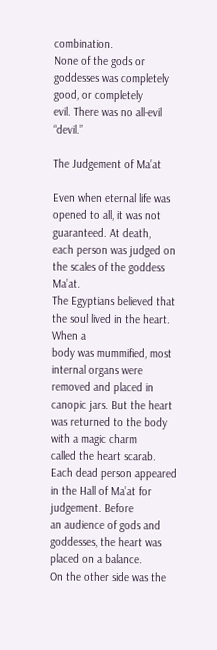combination.
None of the gods or goddesses was completely good, or completely
evil. There was no all-evil “devil.”

The Judgement of Ma’at

Even when eternal life was opened to all, it was not guaranteed. At death,
each person was judged on the scales of the goddess Ma’at.
The Egyptians believed that the soul lived in the heart. When a
body was mummified, most internal organs were removed and placed in
canopic jars. But the heart was returned to the body with a magic charm
called the heart scarab.
Each dead person appeared in the Hall of Ma’at for judgement. Before
an audience of gods and goddesses, the heart was placed on a balance.
On the other side was the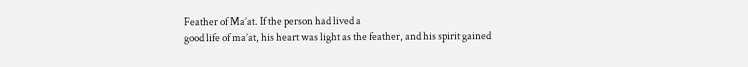Feather of Ma’at. If the person had lived a
good life of ma’at, his heart was light as the feather, and his spirit gained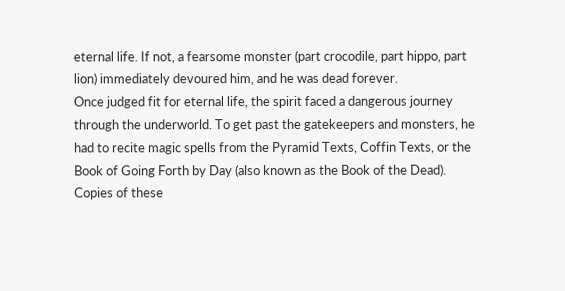eternal life. If not, a fearsome monster (part crocodile, part hippo, part
lion) immediately devoured him, and he was dead forever.
Once judged fit for eternal life, the spirit faced a dangerous journey
through the underworld. To get past the gatekeepers and monsters, he
had to recite magic spells from the Pyramid Texts, Coffin Texts, or the
Book of Going Forth by Day (also known as the Book of the Dead).
Copies of these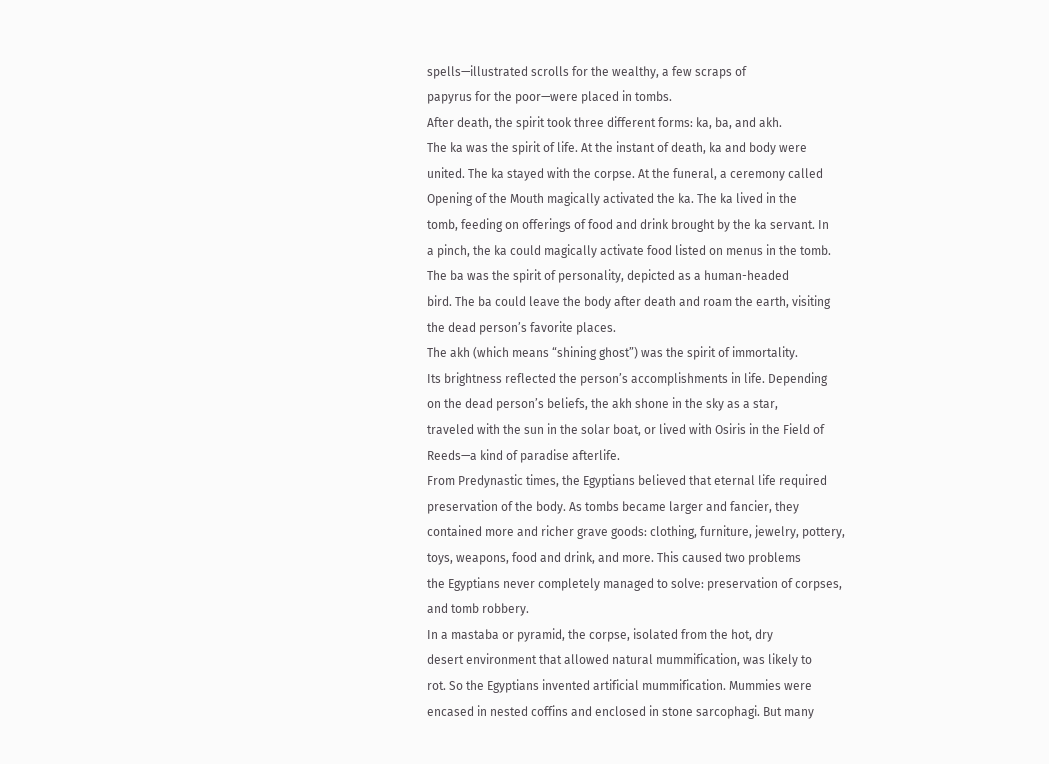spells—illustrated scrolls for the wealthy, a few scraps of
papyrus for the poor—were placed in tombs.
After death, the spirit took three different forms: ka, ba, and akh.
The ka was the spirit of life. At the instant of death, ka and body were
united. The ka stayed with the corpse. At the funeral, a ceremony called
Opening of the Mouth magically activated the ka. The ka lived in the
tomb, feeding on offerings of food and drink brought by the ka servant. In
a pinch, the ka could magically activate food listed on menus in the tomb.
The ba was the spirit of personality, depicted as a human-headed
bird. The ba could leave the body after death and roam the earth, visiting
the dead person’s favorite places.
The akh (which means “shining ghost”) was the spirit of immortality.
Its brightness reflected the person’s accomplishments in life. Depending
on the dead person’s beliefs, the akh shone in the sky as a star,
traveled with the sun in the solar boat, or lived with Osiris in the Field of
Reeds—a kind of paradise afterlife.
From Predynastic times, the Egyptians believed that eternal life required
preservation of the body. As tombs became larger and fancier, they
contained more and richer grave goods: clothing, furniture, jewelry, pottery,
toys, weapons, food and drink, and more. This caused two problems
the Egyptians never completely managed to solve: preservation of corpses,
and tomb robbery.
In a mastaba or pyramid, the corpse, isolated from the hot, dry
desert environment that allowed natural mummification, was likely to
rot. So the Egyptians invented artificial mummification. Mummies were
encased in nested coffins and enclosed in stone sarcophagi. But many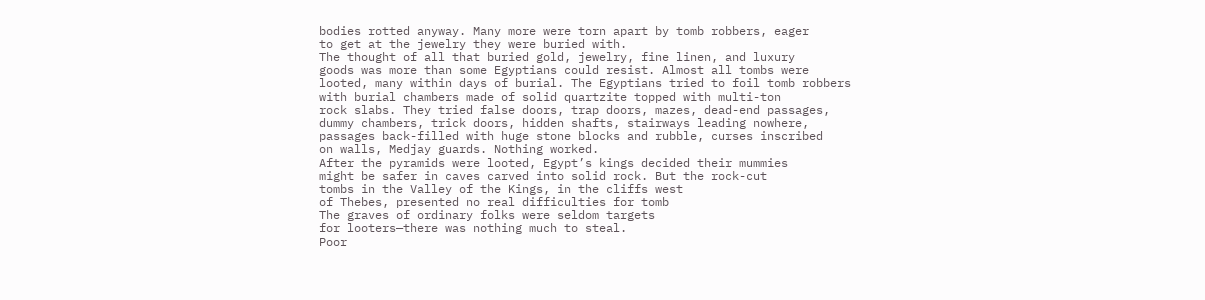bodies rotted anyway. Many more were torn apart by tomb robbers, eager
to get at the jewelry they were buried with.
The thought of all that buried gold, jewelry, fine linen, and luxury
goods was more than some Egyptians could resist. Almost all tombs were
looted, many within days of burial. The Egyptians tried to foil tomb robbers
with burial chambers made of solid quartzite topped with multi-ton
rock slabs. They tried false doors, trap doors, mazes, dead-end passages,
dummy chambers, trick doors, hidden shafts, stairways leading nowhere,
passages back-filled with huge stone blocks and rubble, curses inscribed
on walls, Medjay guards. Nothing worked.
After the pyramids were looted, Egypt’s kings decided their mummies
might be safer in caves carved into solid rock. But the rock-cut
tombs in the Valley of the Kings, in the cliffs west
of Thebes, presented no real difficulties for tomb
The graves of ordinary folks were seldom targets
for looters—there was nothing much to steal.
Poor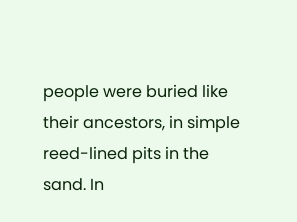people were buried like their ancestors, in simple
reed-lined pits in the sand. In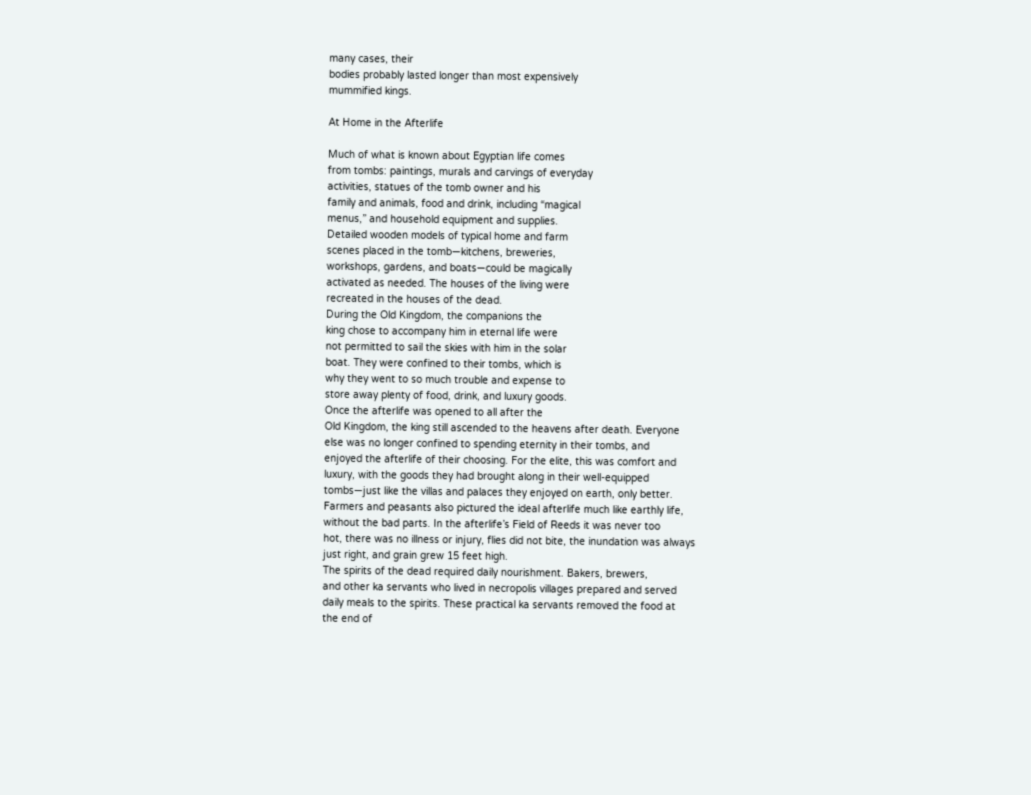many cases, their
bodies probably lasted longer than most expensively
mummified kings.

At Home in the Afterlife

Much of what is known about Egyptian life comes
from tombs: paintings, murals and carvings of everyday
activities, statues of the tomb owner and his
family and animals, food and drink, including “magical
menus,” and household equipment and supplies.
Detailed wooden models of typical home and farm
scenes placed in the tomb—kitchens, breweries,
workshops, gardens, and boats—could be magically
activated as needed. The houses of the living were
recreated in the houses of the dead.
During the Old Kingdom, the companions the
king chose to accompany him in eternal life were
not permitted to sail the skies with him in the solar
boat. They were confined to their tombs, which is
why they went to so much trouble and expense to
store away plenty of food, drink, and luxury goods.
Once the afterlife was opened to all after the
Old Kingdom, the king still ascended to the heavens after death. Everyone
else was no longer confined to spending eternity in their tombs, and
enjoyed the afterlife of their choosing. For the elite, this was comfort and
luxury, with the goods they had brought along in their well-equipped
tombs—just like the villas and palaces they enjoyed on earth, only better.
Farmers and peasants also pictured the ideal afterlife much like earthly life,
without the bad parts. In the afterlife’s Field of Reeds it was never too
hot, there was no illness or injury, flies did not bite, the inundation was always
just right, and grain grew 15 feet high.
The spirits of the dead required daily nourishment. Bakers, brewers,
and other ka servants who lived in necropolis villages prepared and served
daily meals to the spirits. These practical ka servants removed the food at
the end of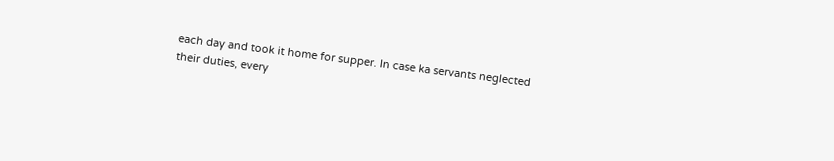each day and took it home for supper. In case ka servants neglected
their duties, every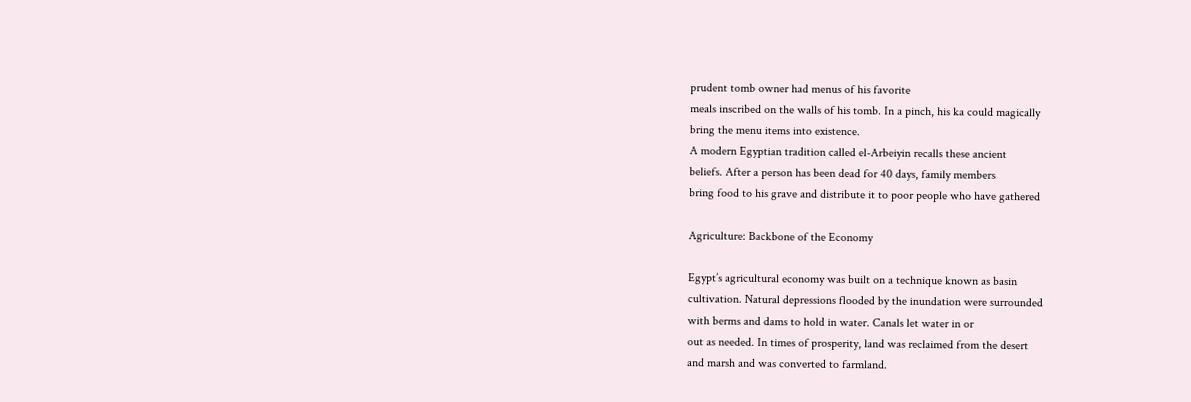prudent tomb owner had menus of his favorite
meals inscribed on the walls of his tomb. In a pinch, his ka could magically
bring the menu items into existence.
A modern Egyptian tradition called el-Arbeiyin recalls these ancient
beliefs. After a person has been dead for 40 days, family members
bring food to his grave and distribute it to poor people who have gathered

Agriculture: Backbone of the Economy

Egypt’s agricultural economy was built on a technique known as basin
cultivation. Natural depressions flooded by the inundation were surrounded
with berms and dams to hold in water. Canals let water in or
out as needed. In times of prosperity, land was reclaimed from the desert
and marsh and was converted to farmland.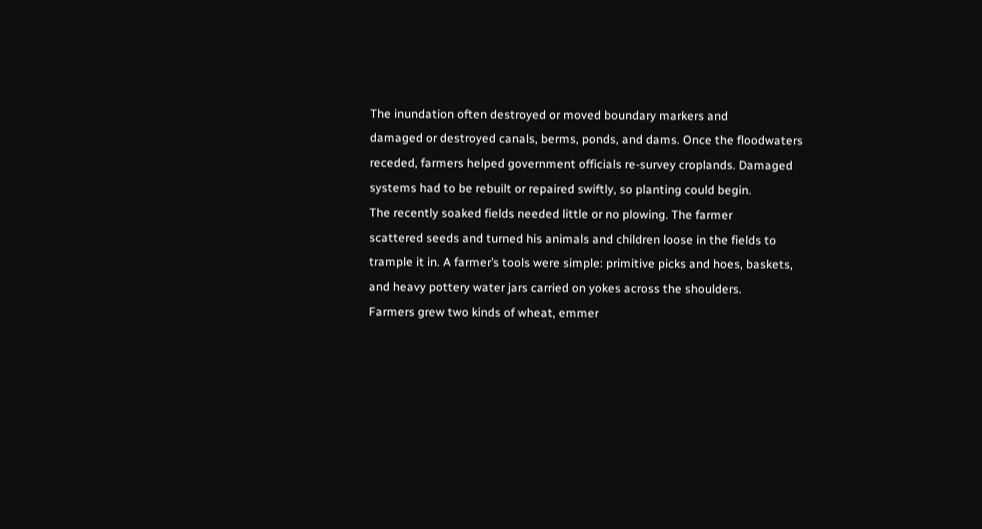The inundation often destroyed or moved boundary markers and
damaged or destroyed canals, berms, ponds, and dams. Once the floodwaters
receded, farmers helped government officials re-survey croplands. Damaged
systems had to be rebuilt or repaired swiftly, so planting could begin.
The recently soaked fields needed little or no plowing. The farmer
scattered seeds and turned his animals and children loose in the fields to
trample it in. A farmer’s tools were simple: primitive picks and hoes, baskets,
and heavy pottery water jars carried on yokes across the shoulders.
Farmers grew two kinds of wheat, emmer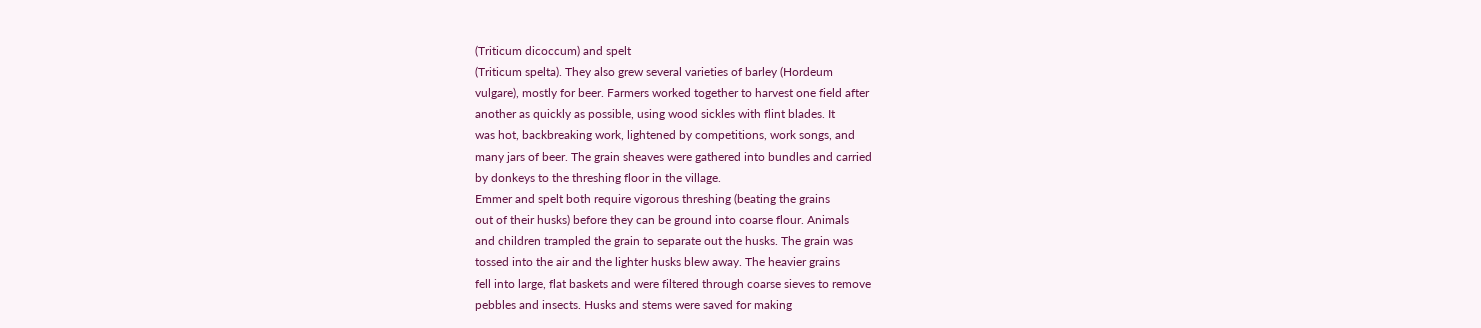(Triticum dicoccum) and spelt
(Triticum spelta). They also grew several varieties of barley (Hordeum
vulgare), mostly for beer. Farmers worked together to harvest one field after
another as quickly as possible, using wood sickles with flint blades. It
was hot, backbreaking work, lightened by competitions, work songs, and
many jars of beer. The grain sheaves were gathered into bundles and carried
by donkeys to the threshing floor in the village.
Emmer and spelt both require vigorous threshing (beating the grains
out of their husks) before they can be ground into coarse flour. Animals
and children trampled the grain to separate out the husks. The grain was
tossed into the air and the lighter husks blew away. The heavier grains
fell into large, flat baskets and were filtered through coarse sieves to remove
pebbles and insects. Husks and stems were saved for making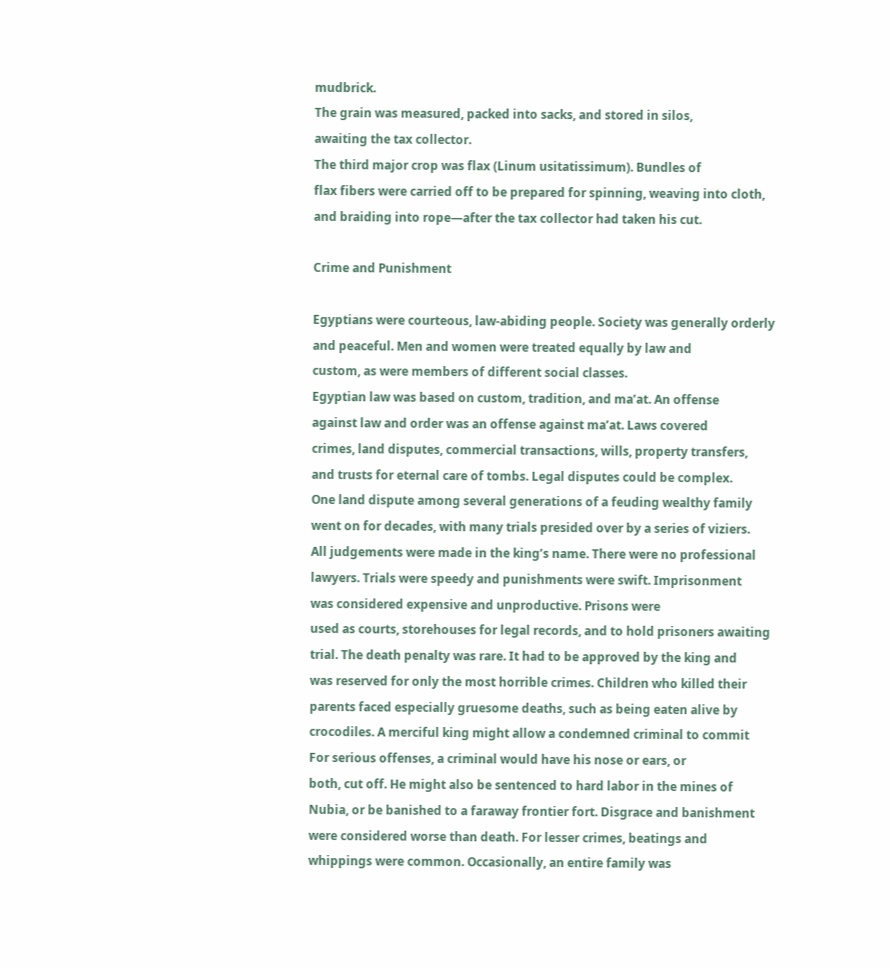mudbrick.
The grain was measured, packed into sacks, and stored in silos,
awaiting the tax collector.
The third major crop was flax (Linum usitatissimum). Bundles of
flax fibers were carried off to be prepared for spinning, weaving into cloth,
and braiding into rope—after the tax collector had taken his cut.

Crime and Punishment

Egyptians were courteous, law-abiding people. Society was generally orderly
and peaceful. Men and women were treated equally by law and
custom, as were members of different social classes.
Egyptian law was based on custom, tradition, and ma’at. An offense
against law and order was an offense against ma’at. Laws covered
crimes, land disputes, commercial transactions, wills, property transfers,
and trusts for eternal care of tombs. Legal disputes could be complex.
One land dispute among several generations of a feuding wealthy family
went on for decades, with many trials presided over by a series of viziers.
All judgements were made in the king’s name. There were no professional
lawyers. Trials were speedy and punishments were swift. Imprisonment
was considered expensive and unproductive. Prisons were
used as courts, storehouses for legal records, and to hold prisoners awaiting
trial. The death penalty was rare. It had to be approved by the king and
was reserved for only the most horrible crimes. Children who killed their
parents faced especially gruesome deaths, such as being eaten alive by
crocodiles. A merciful king might allow a condemned criminal to commit
For serious offenses, a criminal would have his nose or ears, or
both, cut off. He might also be sentenced to hard labor in the mines of
Nubia, or be banished to a faraway frontier fort. Disgrace and banishment
were considered worse than death. For lesser crimes, beatings and
whippings were common. Occasionally, an entire family was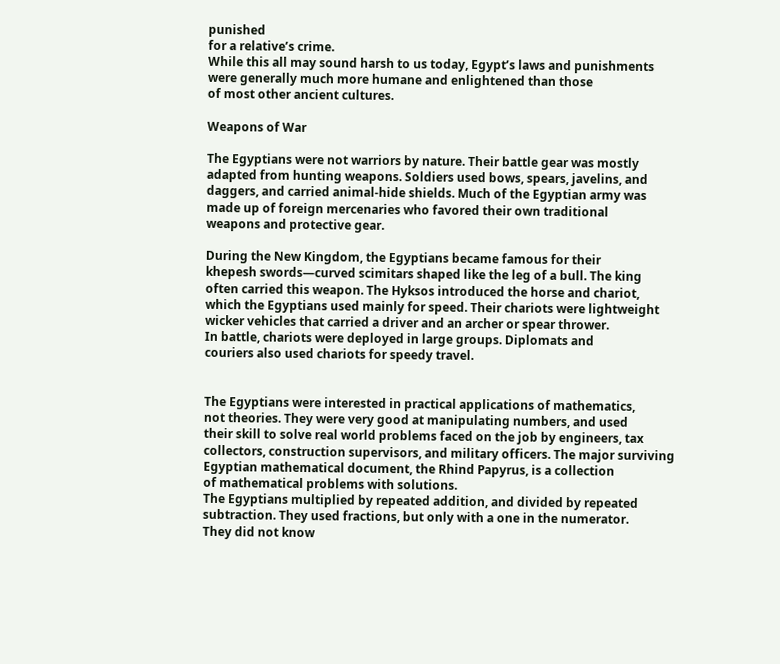punished
for a relative’s crime.
While this all may sound harsh to us today, Egypt’s laws and punishments
were generally much more humane and enlightened than those
of most other ancient cultures.

Weapons of War

The Egyptians were not warriors by nature. Their battle gear was mostly
adapted from hunting weapons. Soldiers used bows, spears, javelins, and
daggers, and carried animal-hide shields. Much of the Egyptian army was
made up of foreign mercenaries who favored their own traditional
weapons and protective gear.

During the New Kingdom, the Egyptians became famous for their
khepesh swords—curved scimitars shaped like the leg of a bull. The king
often carried this weapon. The Hyksos introduced the horse and chariot,
which the Egyptians used mainly for speed. Their chariots were lightweight
wicker vehicles that carried a driver and an archer or spear thrower.
In battle, chariots were deployed in large groups. Diplomats and
couriers also used chariots for speedy travel.


The Egyptians were interested in practical applications of mathematics,
not theories. They were very good at manipulating numbers, and used
their skill to solve real world problems faced on the job by engineers, tax
collectors, construction supervisors, and military officers. The major surviving
Egyptian mathematical document, the Rhind Papyrus, is a collection
of mathematical problems with solutions.
The Egyptians multiplied by repeated addition, and divided by repeated
subtraction. They used fractions, but only with a one in the numerator.
They did not know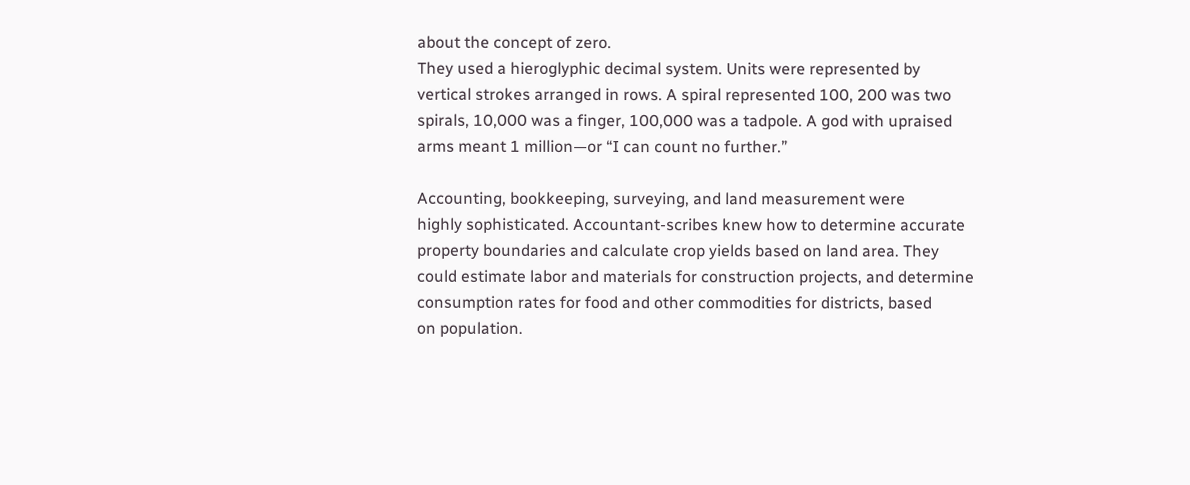about the concept of zero.
They used a hieroglyphic decimal system. Units were represented by
vertical strokes arranged in rows. A spiral represented 100, 200 was two
spirals, 10,000 was a finger, 100,000 was a tadpole. A god with upraised
arms meant 1 million—or “I can count no further.”

Accounting, bookkeeping, surveying, and land measurement were
highly sophisticated. Accountant-scribes knew how to determine accurate
property boundaries and calculate crop yields based on land area. They
could estimate labor and materials for construction projects, and determine
consumption rates for food and other commodities for districts, based
on population.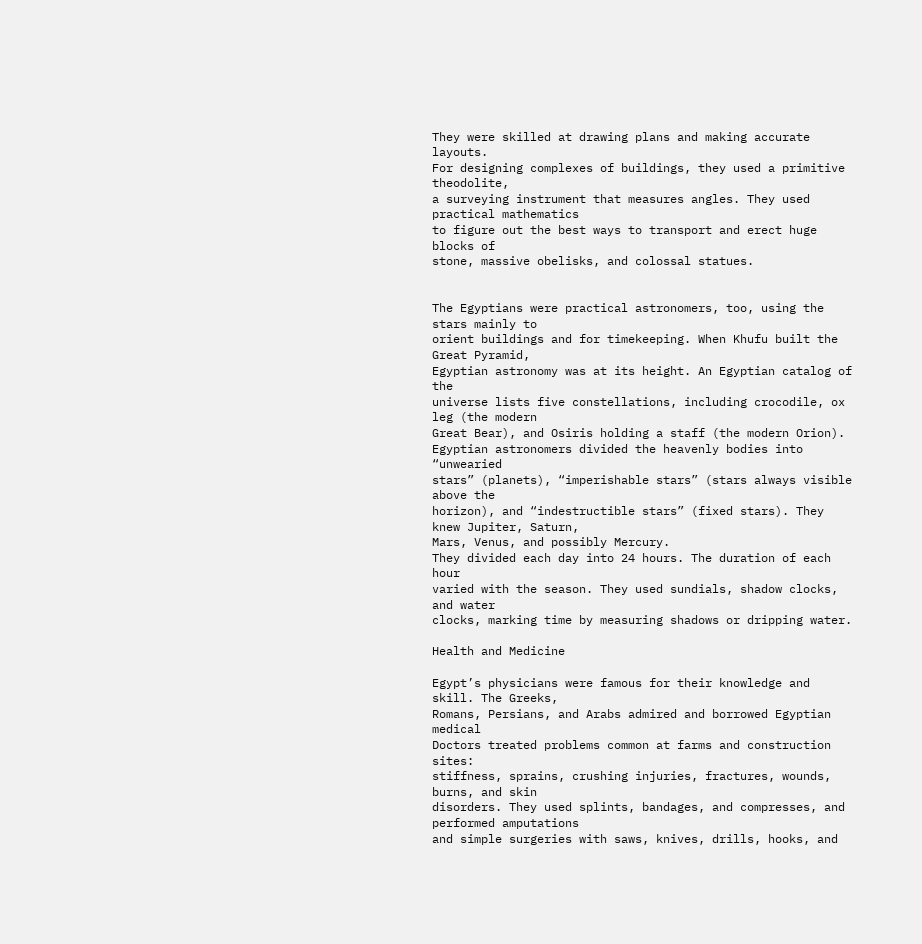They were skilled at drawing plans and making accurate layouts.
For designing complexes of buildings, they used a primitive theodolite,
a surveying instrument that measures angles. They used practical mathematics
to figure out the best ways to transport and erect huge blocks of
stone, massive obelisks, and colossal statues.


The Egyptians were practical astronomers, too, using the stars mainly to
orient buildings and for timekeeping. When Khufu built the Great Pyramid,
Egyptian astronomy was at its height. An Egyptian catalog of the
universe lists five constellations, including crocodile, ox leg (the modern
Great Bear), and Osiris holding a staff (the modern Orion).
Egyptian astronomers divided the heavenly bodies into “unwearied
stars” (planets), “imperishable stars” (stars always visible above the
horizon), and “indestructible stars” (fixed stars). They knew Jupiter, Saturn,
Mars, Venus, and possibly Mercury.
They divided each day into 24 hours. The duration of each hour
varied with the season. They used sundials, shadow clocks, and water
clocks, marking time by measuring shadows or dripping water.

Health and Medicine

Egypt’s physicians were famous for their knowledge and skill. The Greeks,
Romans, Persians, and Arabs admired and borrowed Egyptian medical
Doctors treated problems common at farms and construction sites:
stiffness, sprains, crushing injuries, fractures, wounds, burns, and skin
disorders. They used splints, bandages, and compresses, and performed amputations
and simple surgeries with saws, knives, drills, hooks, and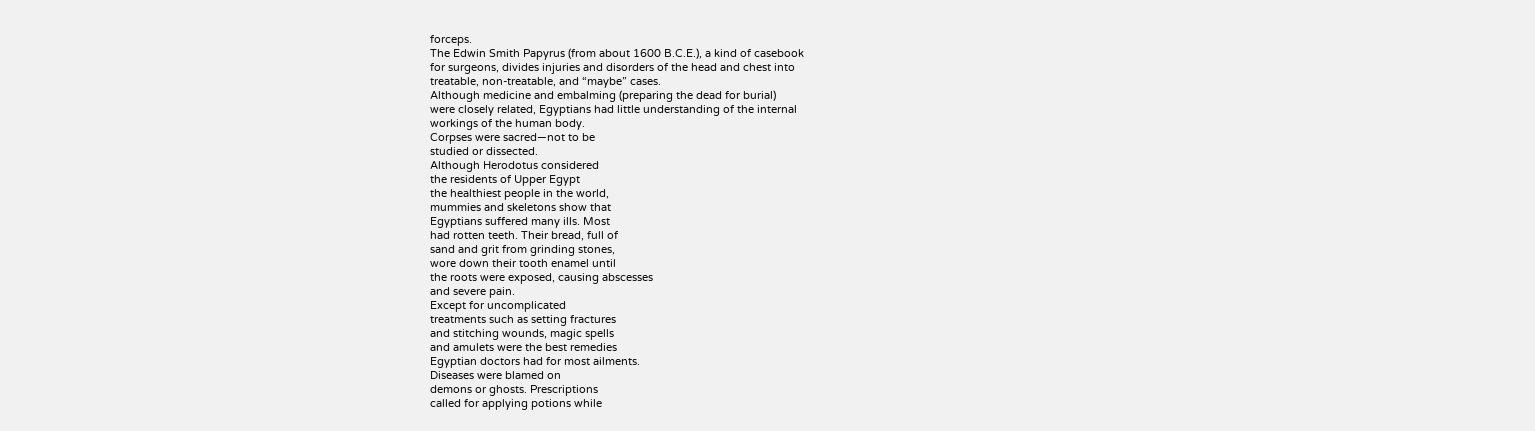forceps.
The Edwin Smith Papyrus (from about 1600 B.C.E.), a kind of casebook
for surgeons, divides injuries and disorders of the head and chest into
treatable, non-treatable, and “maybe” cases.
Although medicine and embalming (preparing the dead for burial)
were closely related, Egyptians had little understanding of the internal
workings of the human body.
Corpses were sacred—not to be
studied or dissected.
Although Herodotus considered
the residents of Upper Egypt
the healthiest people in the world,
mummies and skeletons show that
Egyptians suffered many ills. Most
had rotten teeth. Their bread, full of
sand and grit from grinding stones,
wore down their tooth enamel until
the roots were exposed, causing abscesses
and severe pain.
Except for uncomplicated
treatments such as setting fractures
and stitching wounds, magic spells
and amulets were the best remedies
Egyptian doctors had for most ailments.
Diseases were blamed on
demons or ghosts. Prescriptions
called for applying potions while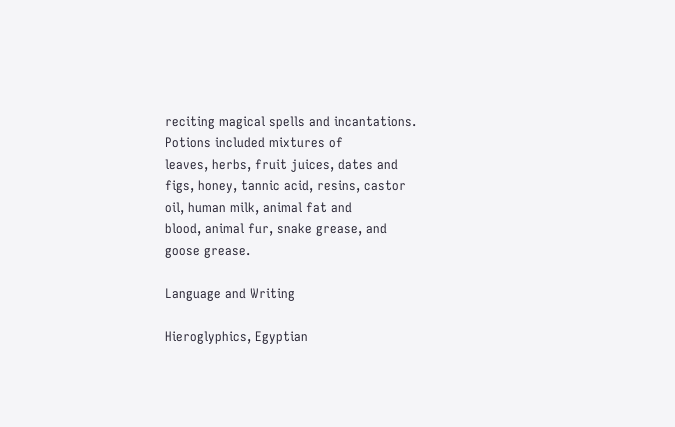reciting magical spells and incantations.
Potions included mixtures of
leaves, herbs, fruit juices, dates and
figs, honey, tannic acid, resins, castor
oil, human milk, animal fat and
blood, animal fur, snake grease, and
goose grease.

Language and Writing

Hieroglyphics, Egyptian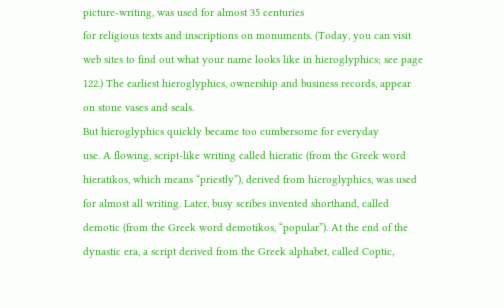picture-writing, was used for almost 35 centuries
for religious texts and inscriptions on monuments. (Today, you can visit
web sites to find out what your name looks like in hieroglyphics; see page
122.) The earliest hieroglyphics, ownership and business records, appear
on stone vases and seals.
But hieroglyphics quickly became too cumbersome for everyday
use. A flowing, script-like writing called hieratic (from the Greek word
hieratikos, which means “priestly”), derived from hieroglyphics, was used
for almost all writing. Later, busy scribes invented shorthand, called
demotic (from the Greek word demotikos, “popular”). At the end of the
dynastic era, a script derived from the Greek alphabet, called Coptic,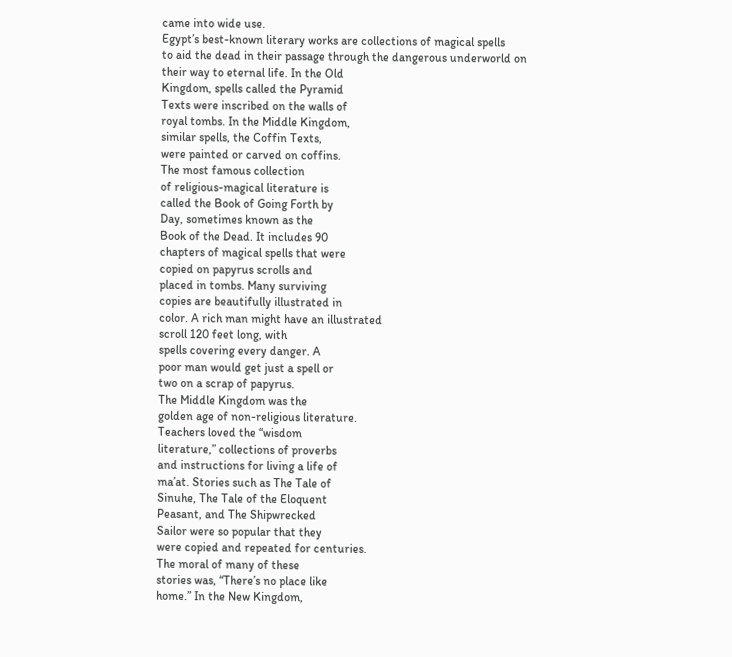came into wide use.
Egypt’s best-known literary works are collections of magical spells
to aid the dead in their passage through the dangerous underworld on
their way to eternal life. In the Old
Kingdom, spells called the Pyramid
Texts were inscribed on the walls of
royal tombs. In the Middle Kingdom,
similar spells, the Coffin Texts,
were painted or carved on coffins.
The most famous collection
of religious-magical literature is
called the Book of Going Forth by
Day, sometimes known as the
Book of the Dead. It includes 90
chapters of magical spells that were
copied on papyrus scrolls and
placed in tombs. Many surviving
copies are beautifully illustrated in
color. A rich man might have an illustrated
scroll 120 feet long, with
spells covering every danger. A
poor man would get just a spell or
two on a scrap of papyrus.
The Middle Kingdom was the
golden age of non-religious literature.
Teachers loved the “wisdom
literature,” collections of proverbs
and instructions for living a life of
ma’at. Stories such as The Tale of
Sinuhe, The Tale of the Eloquent
Peasant, and The Shipwrecked
Sailor were so popular that they
were copied and repeated for centuries.
The moral of many of these
stories was, “There’s no place like
home.” In the New Kingdom,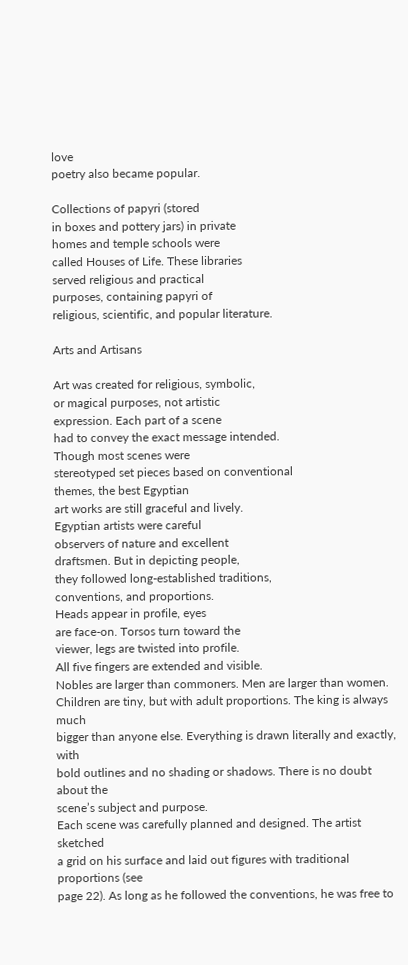love
poetry also became popular.

Collections of papyri (stored
in boxes and pottery jars) in private
homes and temple schools were
called Houses of Life. These libraries
served religious and practical
purposes, containing papyri of
religious, scientific, and popular literature.

Arts and Artisans

Art was created for religious, symbolic,
or magical purposes, not artistic
expression. Each part of a scene
had to convey the exact message intended.
Though most scenes were
stereotyped set pieces based on conventional
themes, the best Egyptian
art works are still graceful and lively.
Egyptian artists were careful
observers of nature and excellent
draftsmen. But in depicting people,
they followed long-established traditions,
conventions, and proportions.
Heads appear in profile, eyes
are face-on. Torsos turn toward the
viewer, legs are twisted into profile.
All five fingers are extended and visible.
Nobles are larger than commoners. Men are larger than women.
Children are tiny, but with adult proportions. The king is always much
bigger than anyone else. Everything is drawn literally and exactly, with
bold outlines and no shading or shadows. There is no doubt about the
scene’s subject and purpose.
Each scene was carefully planned and designed. The artist sketched
a grid on his surface and laid out figures with traditional proportions (see
page 22). As long as he followed the conventions, he was free to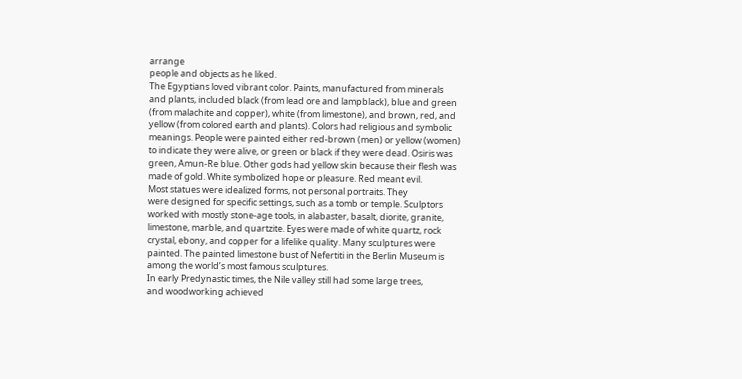arrange
people and objects as he liked.
The Egyptians loved vibrant color. Paints, manufactured from minerals
and plants, included black (from lead ore and lampblack), blue and green
(from malachite and copper), white (from limestone), and brown, red, and
yellow (from colored earth and plants). Colors had religious and symbolic
meanings. People were painted either red-brown (men) or yellow (women)
to indicate they were alive, or green or black if they were dead. Osiris was
green, Amun-Re blue. Other gods had yellow skin because their flesh was
made of gold. White symbolized hope or pleasure. Red meant evil.
Most statues were idealized forms, not personal portraits. They
were designed for specific settings, such as a tomb or temple. Sculptors
worked with mostly stone-age tools, in alabaster, basalt, diorite, granite,
limestone, marble, and quartzite. Eyes were made of white quartz, rock
crystal, ebony, and copper for a lifelike quality. Many sculptures were
painted. The painted limestone bust of Nefertiti in the Berlin Museum is
among the world’s most famous sculptures.
In early Predynastic times, the Nile valley still had some large trees,
and woodworking achieved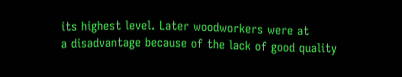its highest level. Later woodworkers were at
a disadvantage because of the lack of good quality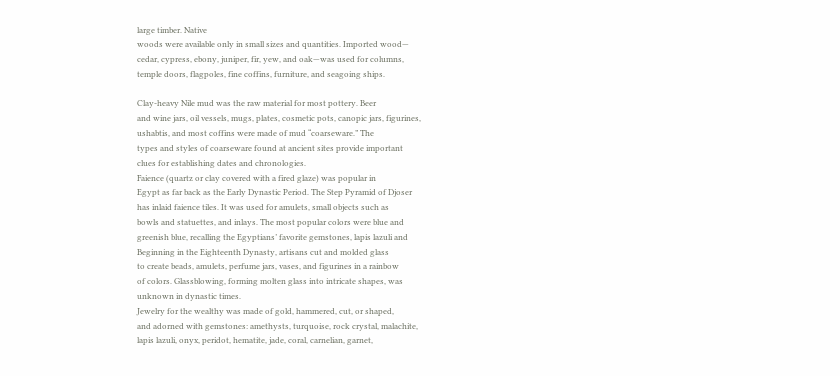large timber. Native
woods were available only in small sizes and quantities. Imported wood—
cedar, cypress, ebony, juniper, fir, yew, and oak—was used for columns,
temple doors, flagpoles, fine coffins, furniture, and seagoing ships.

Clay-heavy Nile mud was the raw material for most pottery. Beer
and wine jars, oil vessels, mugs, plates, cosmetic pots, canopic jars, figurines,
ushabtis, and most coffins were made of mud “coarseware.” The
types and styles of coarseware found at ancient sites provide important
clues for establishing dates and chronologies.
Faience (quartz or clay covered with a fired glaze) was popular in
Egypt as far back as the Early Dynastic Period. The Step Pyramid of Djoser
has inlaid faience tiles. It was used for amulets, small objects such as
bowls and statuettes, and inlays. The most popular colors were blue and
greenish blue, recalling the Egyptians’ favorite gemstones, lapis lazuli and
Beginning in the Eighteenth Dynasty, artisans cut and molded glass
to create beads, amulets, perfume jars, vases, and figurines in a rainbow
of colors. Glassblowing, forming molten glass into intricate shapes, was
unknown in dynastic times.
Jewelry for the wealthy was made of gold, hammered, cut, or shaped,
and adorned with gemstones: amethysts, turquoise, rock crystal, malachite,
lapis lazuli, onyx, peridot, hematite, jade, coral, carnelian, garnet,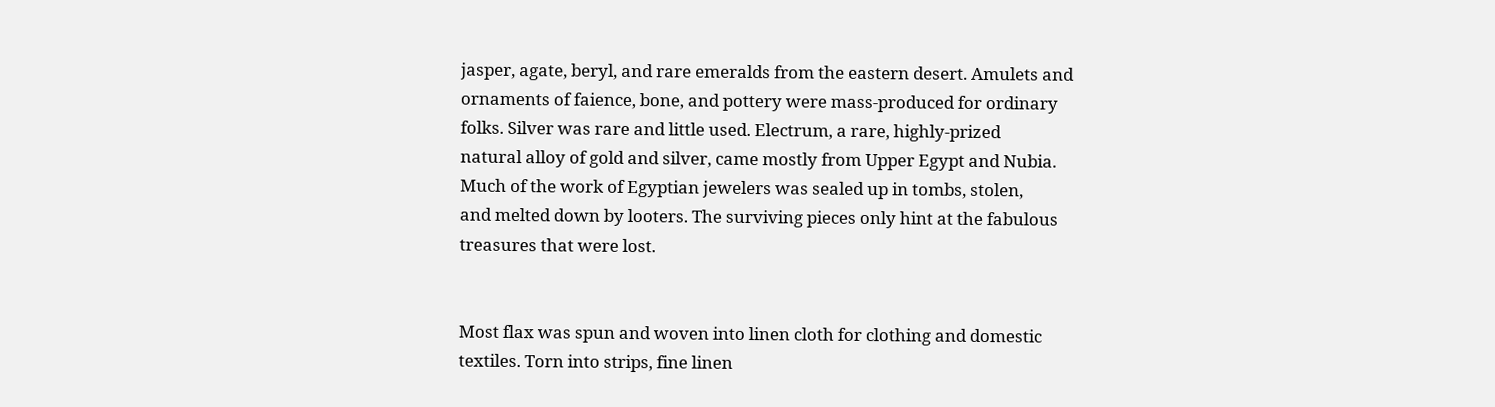jasper, agate, beryl, and rare emeralds from the eastern desert. Amulets and
ornaments of faience, bone, and pottery were mass-produced for ordinary
folks. Silver was rare and little used. Electrum, a rare, highly-prized
natural alloy of gold and silver, came mostly from Upper Egypt and Nubia.
Much of the work of Egyptian jewelers was sealed up in tombs, stolen,
and melted down by looters. The surviving pieces only hint at the fabulous
treasures that were lost.


Most flax was spun and woven into linen cloth for clothing and domestic
textiles. Torn into strips, fine linen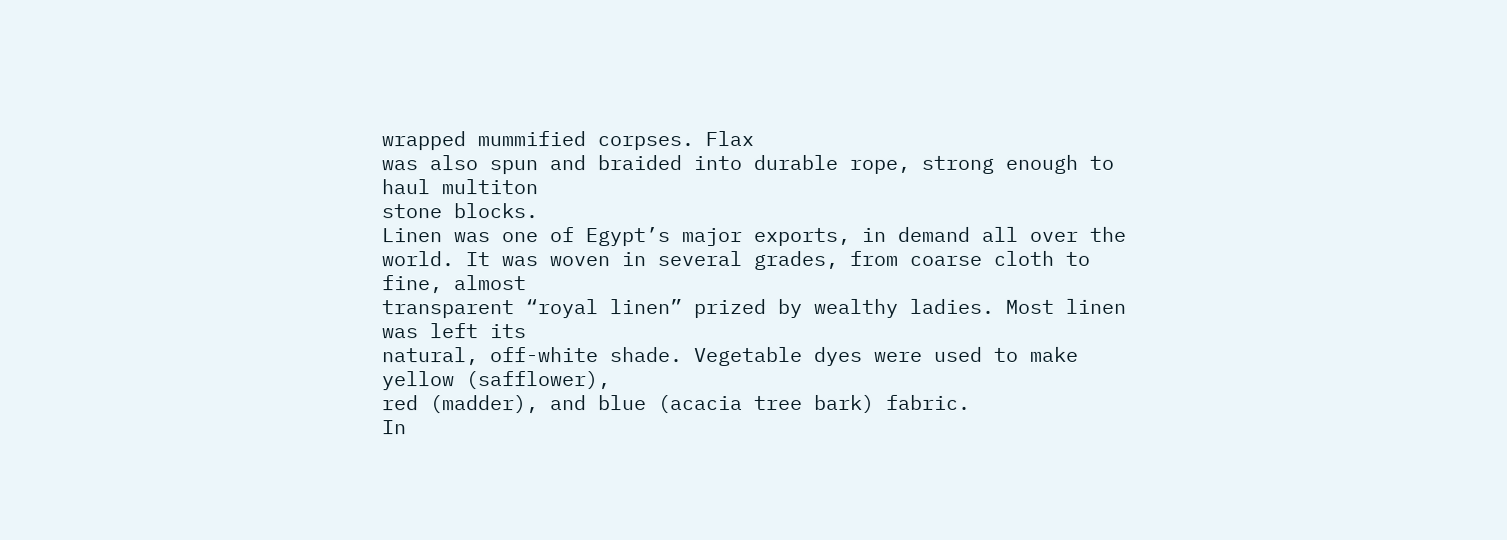wrapped mummified corpses. Flax
was also spun and braided into durable rope, strong enough to haul multiton
stone blocks.
Linen was one of Egypt’s major exports, in demand all over the
world. It was woven in several grades, from coarse cloth to fine, almost
transparent “royal linen” prized by wealthy ladies. Most linen was left its
natural, off-white shade. Vegetable dyes were used to make yellow (safflower),
red (madder), and blue (acacia tree bark) fabric.
In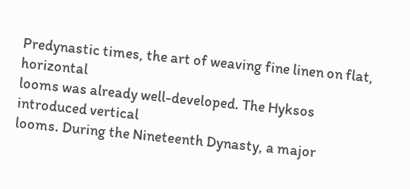Predynastic times, the art of weaving fine linen on flat, horizontal
looms was already well-developed. The Hyksos introduced vertical
looms. During the Nineteenth Dynasty, a major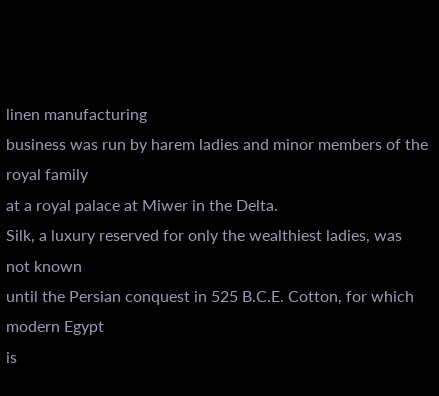linen manufacturing
business was run by harem ladies and minor members of the royal family
at a royal palace at Miwer in the Delta.
Silk, a luxury reserved for only the wealthiest ladies, was not known
until the Persian conquest in 525 B.C.E. Cotton, for which modern Egypt
is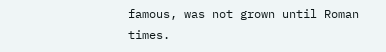famous, was not grown until Roman times.